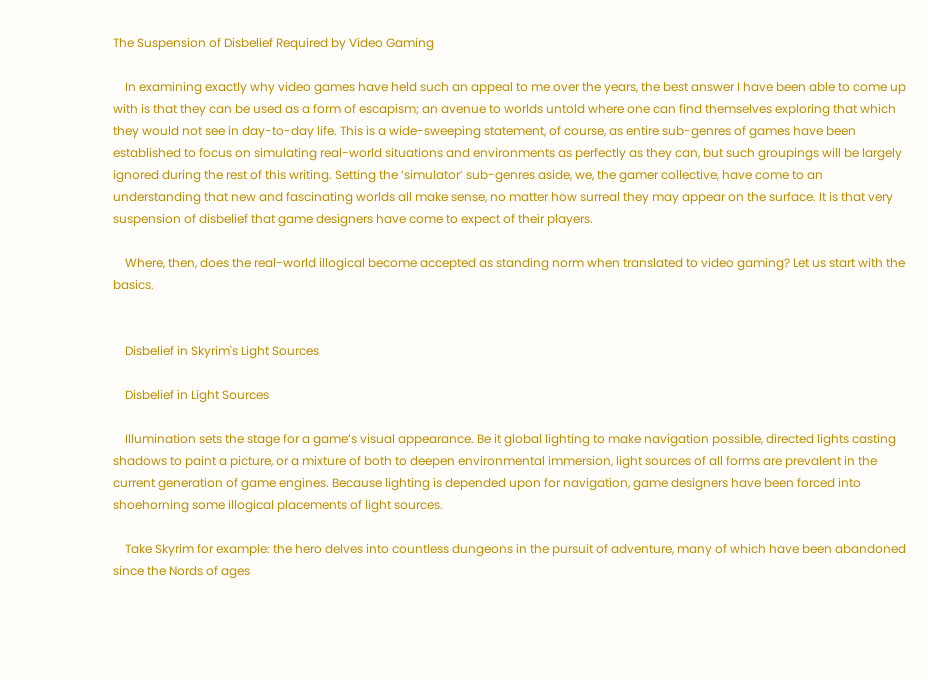The Suspension of Disbelief Required by Video Gaming

    In examining exactly why video games have held such an appeal to me over the years, the best answer I have been able to come up with is that they can be used as a form of escapism; an avenue to worlds untold where one can find themselves exploring that which they would not see in day-to-day life. This is a wide-sweeping statement, of course, as entire sub-genres of games have been established to focus on simulating real-world situations and environments as perfectly as they can, but such groupings will be largely ignored during the rest of this writing. Setting the ‘simulator’ sub-genres aside, we, the gamer collective, have come to an understanding that new and fascinating worlds all make sense, no matter how surreal they may appear on the surface. It is that very suspension of disbelief that game designers have come to expect of their players.

    Where, then, does the real-world illogical become accepted as standing norm when translated to video gaming? Let us start with the basics.


    Disbelief in Skyrim's Light Sources

    Disbelief in Light Sources

    Illumination sets the stage for a game’s visual appearance. Be it global lighting to make navigation possible, directed lights casting shadows to paint a picture, or a mixture of both to deepen environmental immersion, light sources of all forms are prevalent in the current generation of game engines. Because lighting is depended upon for navigation, game designers have been forced into shoehorning some illogical placements of light sources.

    Take Skyrim for example: the hero delves into countless dungeons in the pursuit of adventure, many of which have been abandoned since the Nords of ages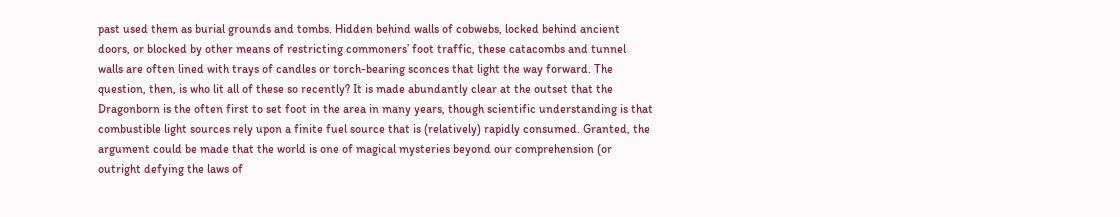past used them as burial grounds and tombs. Hidden behind walls of cobwebs, locked behind ancient doors, or blocked by other means of restricting commoners’ foot traffic, these catacombs and tunnel walls are often lined with trays of candles or torch-bearing sconces that light the way forward. The question, then, is who lit all of these so recently? It is made abundantly clear at the outset that the Dragonborn is the often first to set foot in the area in many years, though scientific understanding is that combustible light sources rely upon a finite fuel source that is (relatively) rapidly consumed. Granted, the argument could be made that the world is one of magical mysteries beyond our comprehension (or outright defying the laws of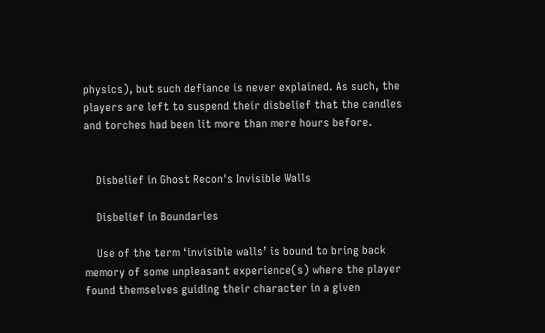physics), but such defiance is never explained. As such, the players are left to suspend their disbelief that the candles and torches had been lit more than mere hours before.


    Disbelief in Ghost Recon's Invisible Walls

    Disbelief in Boundaries

    Use of the term ‘invisible walls’ is bound to bring back memory of some unpleasant experience(s) where the player found themselves guiding their character in a given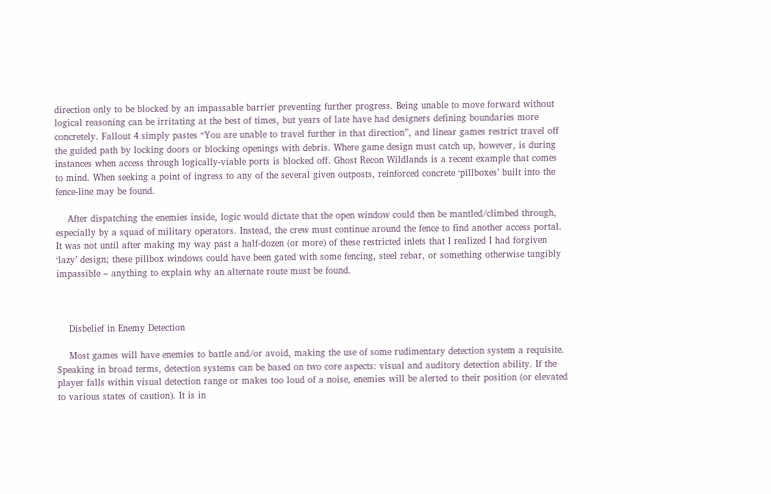direction only to be blocked by an impassable barrier preventing further progress. Being unable to move forward without logical reasoning can be irritating at the best of times, but years of late have had designers defining boundaries more concretely. Fallout 4 simply pastes “You are unable to travel further in that direction”, and linear games restrict travel off the guided path by locking doors or blocking openings with debris. Where game design must catch up, however, is during instances when access through logically-viable ports is blocked off. Ghost Recon Wildlands is a recent example that comes to mind. When seeking a point of ingress to any of the several given outposts, reinforced concrete ‘pillboxes’ built into the fence-line may be found.

    After dispatching the enemies inside, logic would dictate that the open window could then be mantled/climbed through, especially by a squad of military operators. Instead, the crew must continue around the fence to find another access portal. It was not until after making my way past a half-dozen (or more) of these restricted inlets that I realized I had forgiven ‘lazy’ design; these pillbox windows could have been gated with some fencing, steel rebar, or something otherwise tangibly impassible – anything to explain why an alternate route must be found.



    Disbelief in Enemy Detection

    Most games will have enemies to battle and/or avoid, making the use of some rudimentary detection system a requisite. Speaking in broad terms, detection systems can be based on two core aspects: visual and auditory detection ability. If the player falls within visual detection range or makes too loud of a noise, enemies will be alerted to their position (or elevated to various states of caution). It is in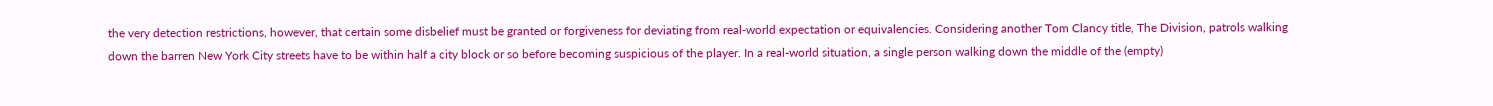the very detection restrictions, however, that certain some disbelief must be granted or forgiveness for deviating from real-world expectation or equivalencies. Considering another Tom Clancy title, The Division, patrols walking down the barren New York City streets have to be within half a city block or so before becoming suspicious of the player. In a real-world situation, a single person walking down the middle of the (empty)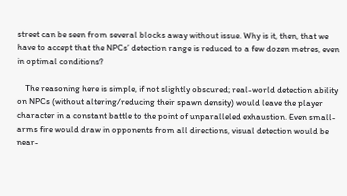street can be seen from several blocks away without issue. Why is it, then, that we have to accept that the NPCs’ detection range is reduced to a few dozen metres, even in optimal conditions?

    The reasoning here is simple, if not slightly obscured; real-world detection ability on NPCs (without altering/reducing their spawn density) would leave the player character in a constant battle to the point of unparalleled exhaustion. Even small-arms fire would draw in opponents from all directions, visual detection would be near-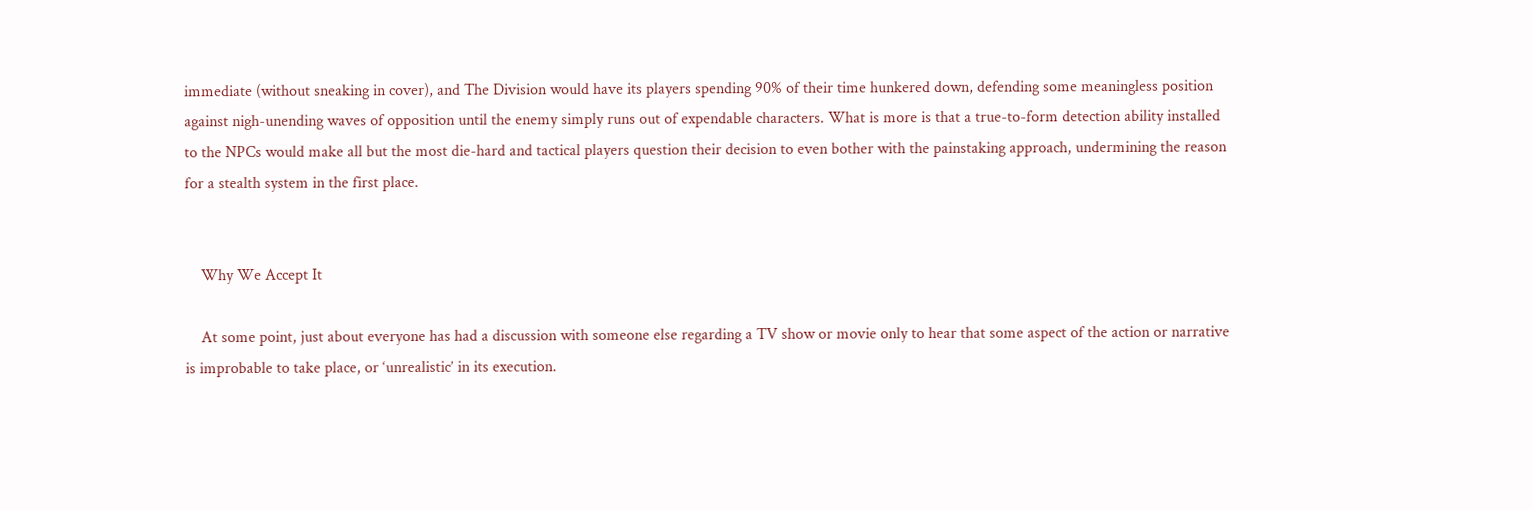immediate (without sneaking in cover), and The Division would have its players spending 90% of their time hunkered down, defending some meaningless position against nigh-unending waves of opposition until the enemy simply runs out of expendable characters. What is more is that a true-to-form detection ability installed to the NPCs would make all but the most die-hard and tactical players question their decision to even bother with the painstaking approach, undermining the reason for a stealth system in the first place.


    Why We Accept It

    At some point, just about everyone has had a discussion with someone else regarding a TV show or movie only to hear that some aspect of the action or narrative is improbable to take place, or ‘unrealistic’ in its execution.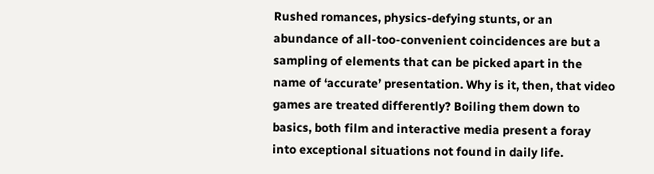Rushed romances, physics-defying stunts, or an abundance of all-too-convenient coincidences are but a sampling of elements that can be picked apart in the name of ‘accurate’ presentation. Why is it, then, that video games are treated differently? Boiling them down to basics, both film and interactive media present a foray into exceptional situations not found in daily life.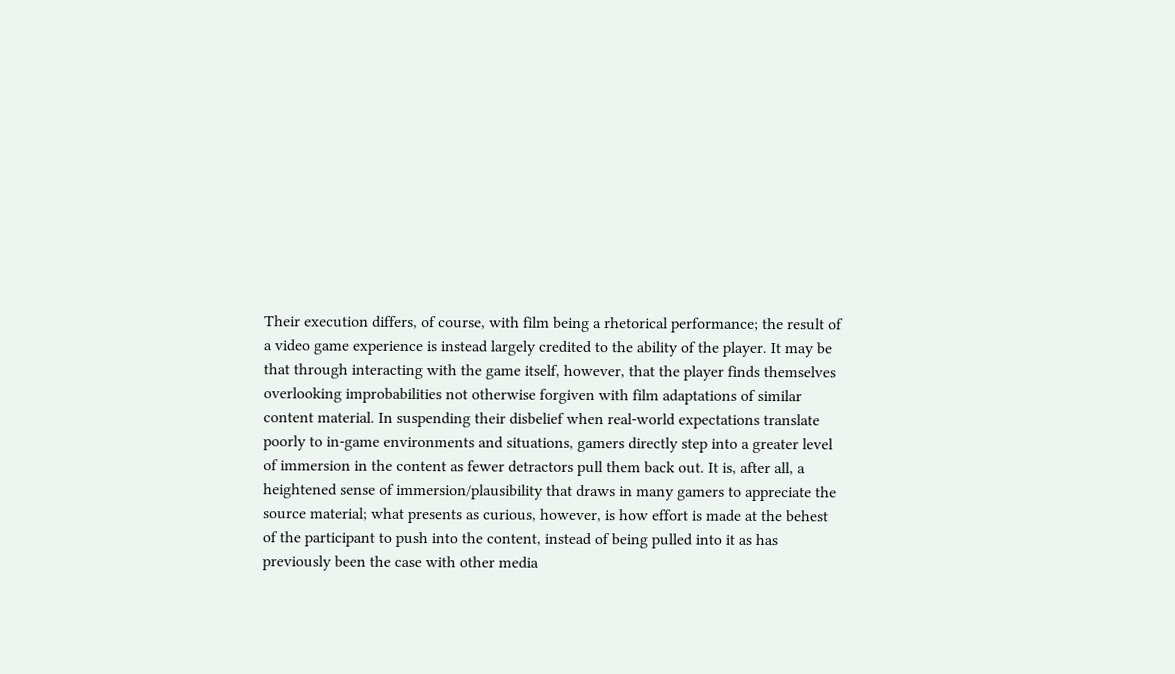Their execution differs, of course, with film being a rhetorical performance; the result of a video game experience is instead largely credited to the ability of the player. It may be that through interacting with the game itself, however, that the player finds themselves overlooking improbabilities not otherwise forgiven with film adaptations of similar content material. In suspending their disbelief when real-world expectations translate poorly to in-game environments and situations, gamers directly step into a greater level of immersion in the content as fewer detractors pull them back out. It is, after all, a heightened sense of immersion/plausibility that draws in many gamers to appreciate the source material; what presents as curious, however, is how effort is made at the behest of the participant to push into the content, instead of being pulled into it as has previously been the case with other media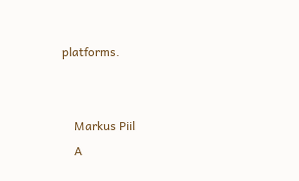platforms.


    Markus Piil
    A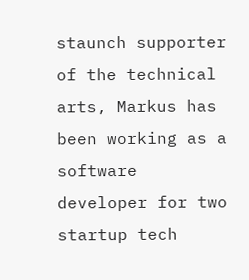staunch supporter of the technical arts, Markus has been working as a software developer for two startup tech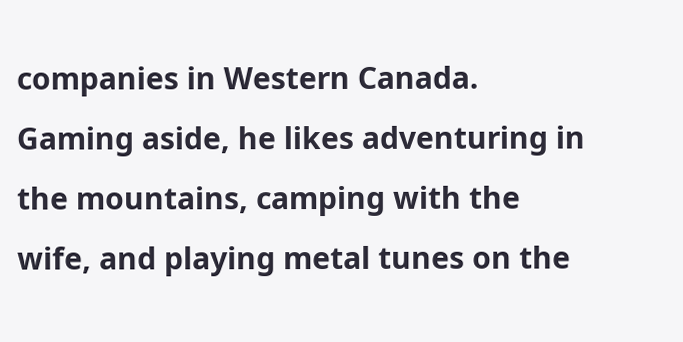companies in Western Canada. Gaming aside, he likes adventuring in the mountains, camping with the wife, and playing metal tunes on the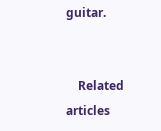guitar.


    Related articles